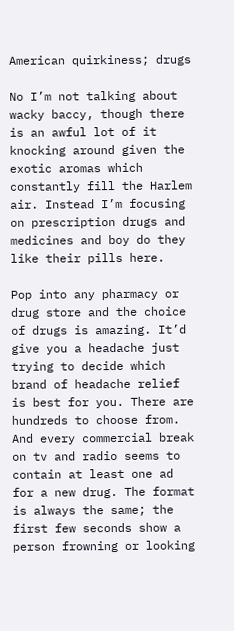American quirkiness; drugs

No I’m not talking about wacky baccy, though there is an awful lot of it knocking around given the exotic aromas which constantly fill the Harlem air. Instead I’m focusing on prescription drugs and medicines and boy do they like their pills here.

Pop into any pharmacy or drug store and the choice of drugs is amazing. It’d give you a headache just trying to decide which brand of headache relief is best for you. There are hundreds to choose from. And every commercial break on tv and radio seems to contain at least one ad for a new drug. The format is always the same; the first few seconds show a person frowning or looking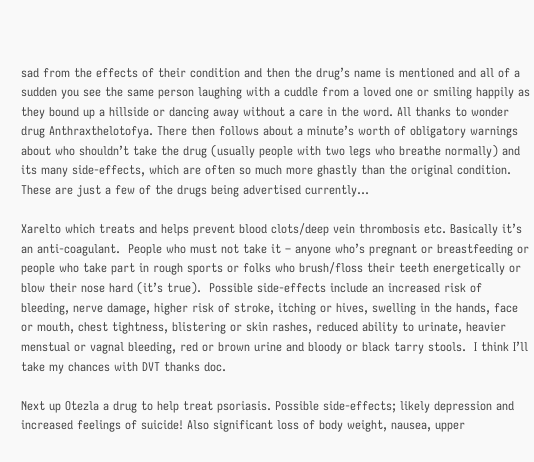sad from the effects of their condition and then the drug’s name is mentioned and all of a sudden you see the same person laughing with a cuddle from a loved one or smiling happily as they bound up a hillside or dancing away without a care in the word. All thanks to wonder drug Anthraxthelotofya. There then follows about a minute’s worth of obligatory warnings about who shouldn’t take the drug (usually people with two legs who breathe normally) and its many side-effects, which are often so much more ghastly than the original condition. These are just a few of the drugs being advertised currently…

Xarelto which treats and helps prevent blood clots/deep vein thrombosis etc. Basically it’s an anti-coagulant.  People who must not take it – anyone who’s pregnant or breastfeeding or people who take part in rough sports or folks who brush/floss their teeth energetically or blow their nose hard (it’s true).  Possible side-effects include an increased risk of bleeding, nerve damage, higher risk of stroke, itching or hives, swelling in the hands, face or mouth, chest tightness, blistering or skin rashes, reduced ability to urinate, heavier menstual or vagnal bleeding, red or brown urine and bloody or black tarry stools.  I think I’ll take my chances with DVT thanks doc.

Next up Otezla a drug to help treat psoriasis. Possible side-effects; likely depression and increased feelings of suicide! Also significant loss of body weight, nausea, upper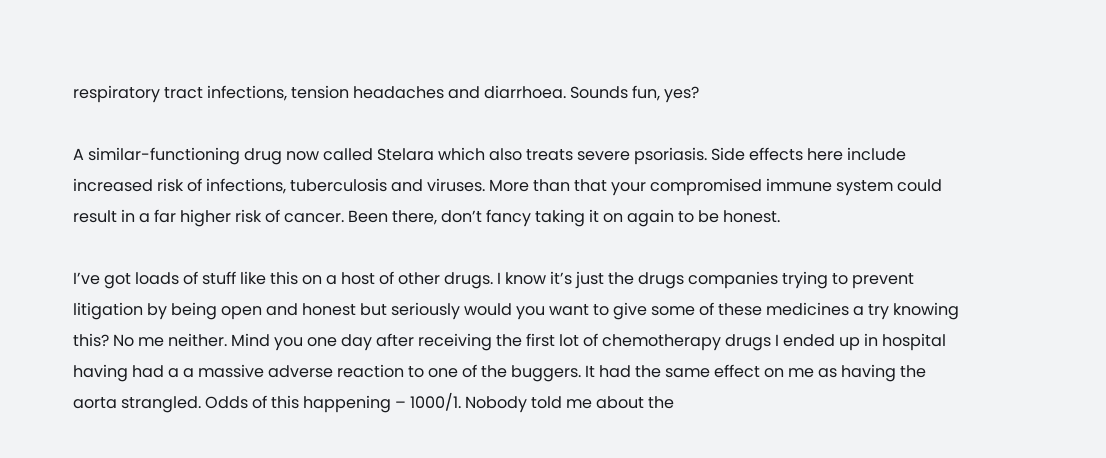respiratory tract infections, tension headaches and diarrhoea. Sounds fun, yes?

A similar-functioning drug now called Stelara which also treats severe psoriasis. Side effects here include increased risk of infections, tuberculosis and viruses. More than that your compromised immune system could result in a far higher risk of cancer. Been there, don’t fancy taking it on again to be honest.

I’ve got loads of stuff like this on a host of other drugs. I know it’s just the drugs companies trying to prevent litigation by being open and honest but seriously would you want to give some of these medicines a try knowing this? No me neither. Mind you one day after receiving the first lot of chemotherapy drugs I ended up in hospital having had a a massive adverse reaction to one of the buggers. It had the same effect on me as having the aorta strangled. Odds of this happening – 1000/1. Nobody told me about the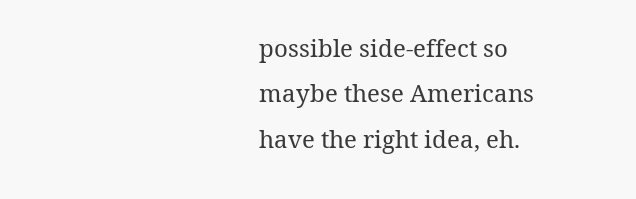possible side-effect so maybe these Americans have the right idea, eh.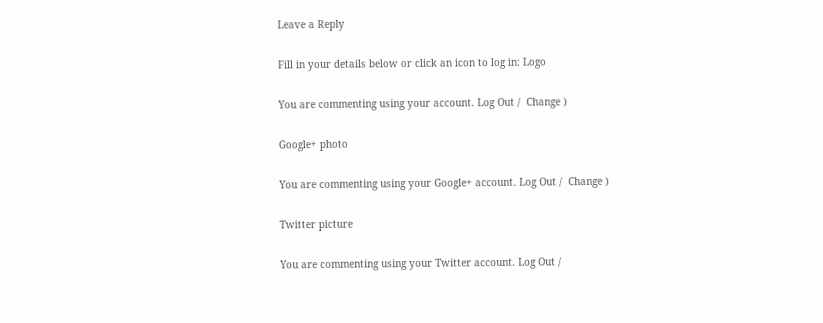Leave a Reply

Fill in your details below or click an icon to log in: Logo

You are commenting using your account. Log Out /  Change )

Google+ photo

You are commenting using your Google+ account. Log Out /  Change )

Twitter picture

You are commenting using your Twitter account. Log Out /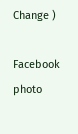Change )

Facebook photo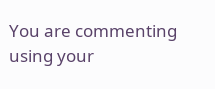You are commenting using your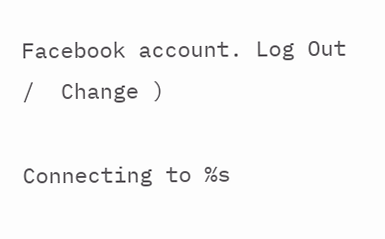Facebook account. Log Out /  Change )

Connecting to %s